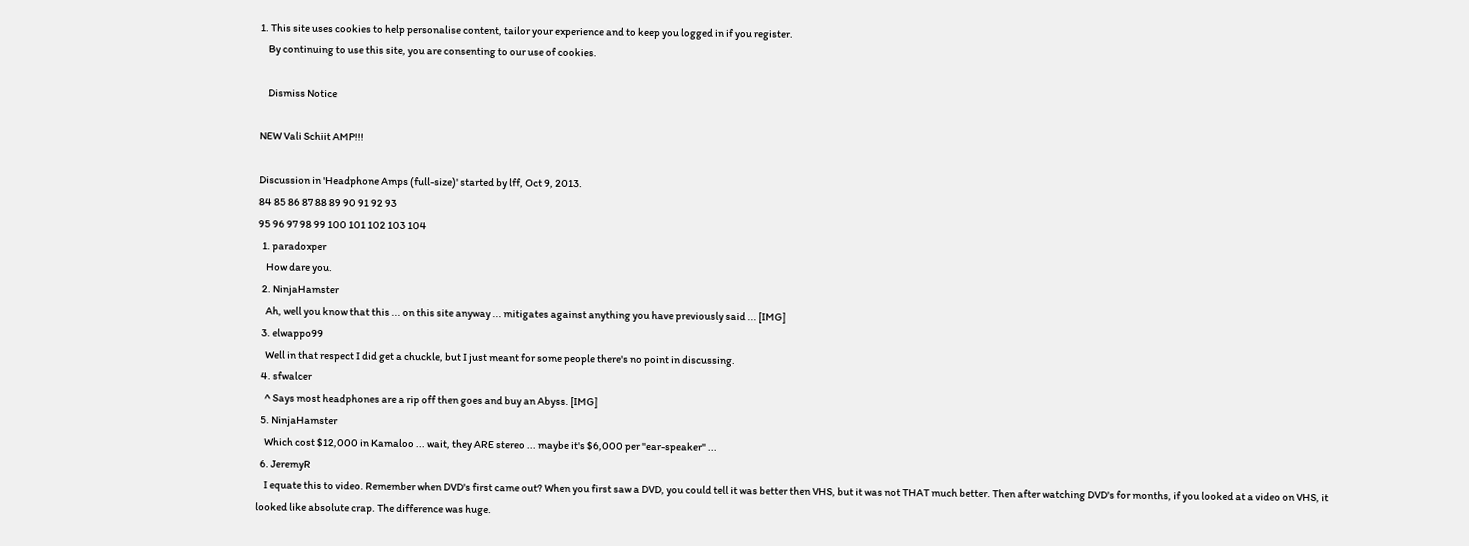1. This site uses cookies to help personalise content, tailor your experience and to keep you logged in if you register.
    By continuing to use this site, you are consenting to our use of cookies.

    Dismiss Notice

NEW Vali Schiit AMP!!!

Discussion in 'Headphone Amps (full-size)' started by lff, Oct 9, 2013.
84 85 86 87 88 89 90 91 92 93
95 96 97 98 99 100 101 102 103 104
  1. paradoxper
    How dare you.
  2. NinjaHamster
    Ah, well you know that this ... on this site anyway ... mitigates against anything you have previously said ... [IMG]
  3. elwappo99
    Well in that respect I did get a chuckle, but I just meant for some people there's no point in discussing.
  4. sfwalcer
    ^ Says most headphones are a rip off then goes and buy an Abyss. [IMG]
  5. NinjaHamster
    Which cost $12,000 in Kamaloo ... wait, they ARE stereo ... maybe it's $6,000 per "ear-speaker" ...
  6. JeremyR
    I equate this to video. Remember when DVD's first came out? When you first saw a DVD, you could tell it was better then VHS, but it was not THAT much better. Then after watching DVD's for months, if you looked at a video on VHS, it looked like absolute crap. The difference was huge.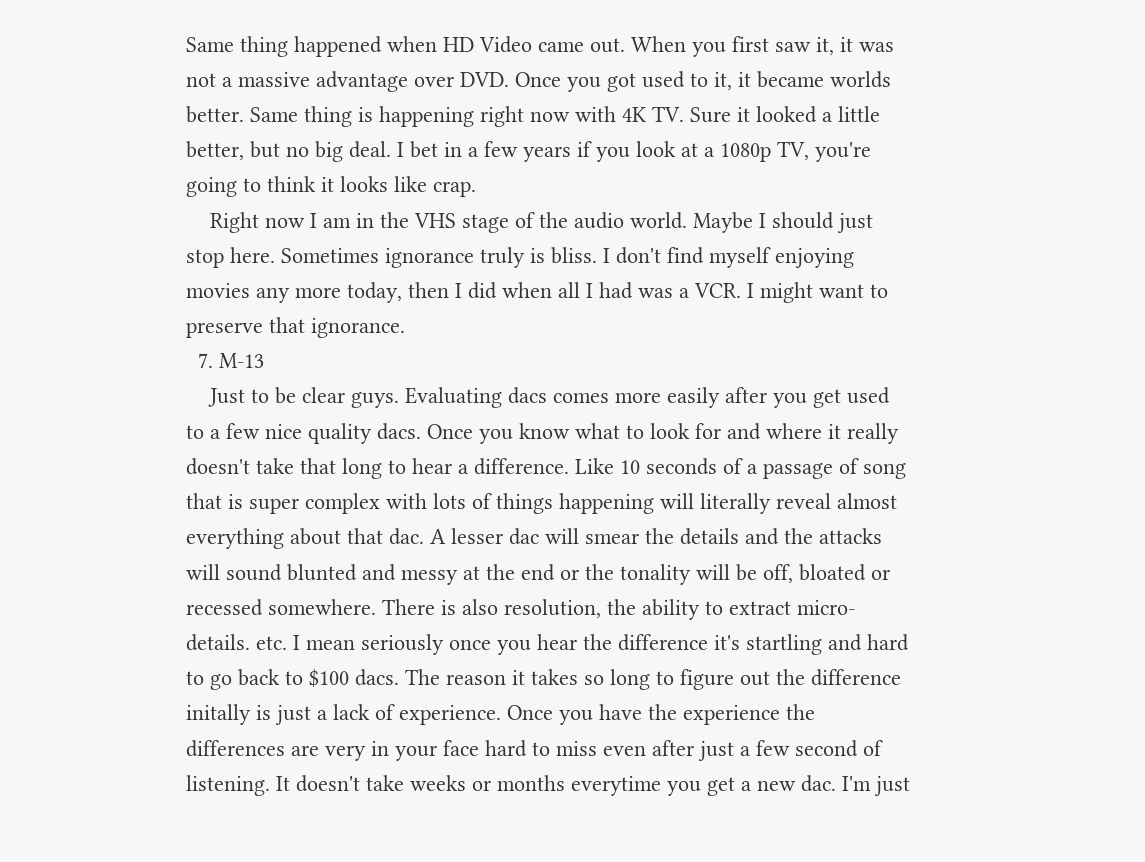Same thing happened when HD Video came out. When you first saw it, it was not a massive advantage over DVD. Once you got used to it, it became worlds better. Same thing is happening right now with 4K TV. Sure it looked a little better, but no big deal. I bet in a few years if you look at a 1080p TV, you're going to think it looks like crap.
    Right now I am in the VHS stage of the audio world. Maybe I should just stop here. Sometimes ignorance truly is bliss. I don't find myself enjoying movies any more today, then I did when all I had was a VCR. I might want to preserve that ignorance.
  7. M-13
    Just to be clear guys. Evaluating dacs comes more easily after you get used to a few nice quality dacs. Once you know what to look for and where it really doesn't take that long to hear a difference. Like 10 seconds of a passage of song that is super complex with lots of things happening will literally reveal almost everything about that dac. A lesser dac will smear the details and the attacks will sound blunted and messy at the end or the tonality will be off, bloated or recessed somewhere. There is also resolution, the ability to extract micro-details. etc. I mean seriously once you hear the difference it's startling and hard to go back to $100 dacs. The reason it takes so long to figure out the difference initally is just a lack of experience. Once you have the experience the differences are very in your face hard to miss even after just a few second of listening. It doesn't take weeks or months everytime you get a new dac. I'm just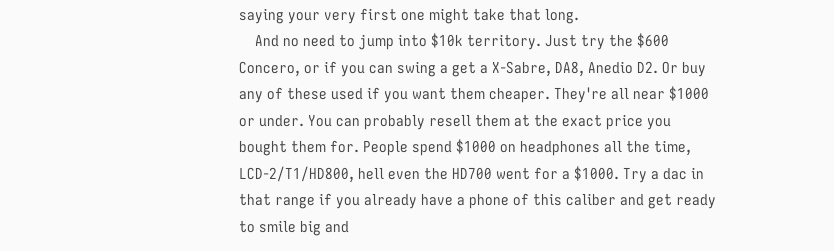saying your very first one might take that long.
    And no need to jump into $10k territory. Just try the $600 Concero, or if you can swing a get a X-Sabre, DA8, Anedio D2. Or buy any of these used if you want them cheaper. They're all near $1000 or under. You can probably resell them at the exact price you bought them for. People spend $1000 on headphones all the time, LCD-2/T1/HD800, hell even the HD700 went for a $1000. Try a dac in that range if you already have a phone of this caliber and get ready to smile big and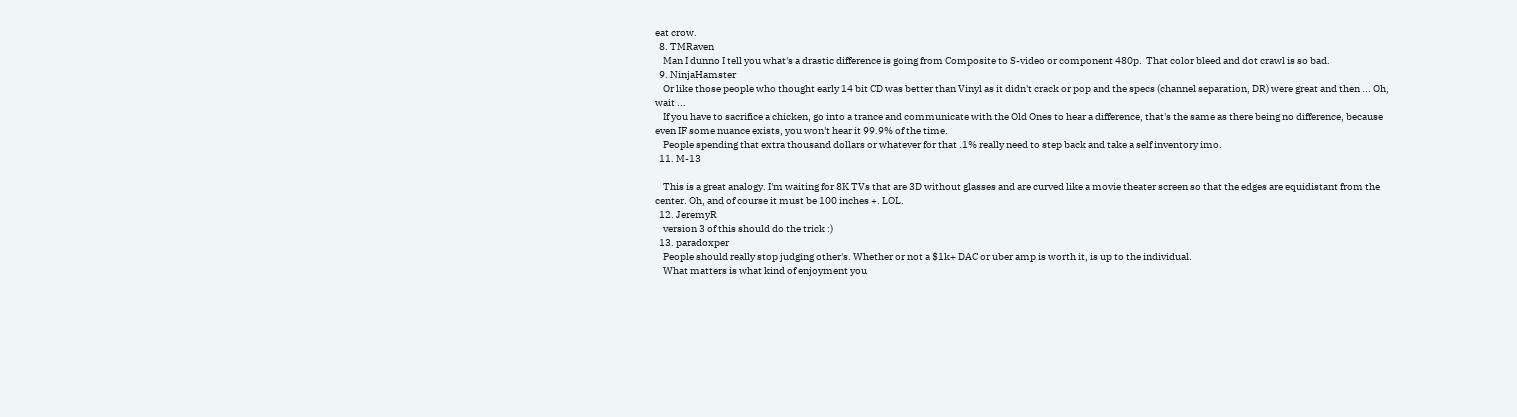eat crow.
  8. TMRaven
    Man I dunno I tell you what's a drastic difference is going from Composite to S-video or component 480p.  That color bleed and dot crawl is so bad.
  9. NinjaHamster
    Or like those people who thought early 14 bit CD was better than Vinyl as it didn't crack or pop and the specs (channel separation, DR) were great and then ... Oh, wait ...
    If you have to sacrifice a chicken, go into a trance and communicate with the Old Ones to hear a difference, that's the same as there being no difference, because even IF some nuance exists, you won't hear it 99.9% of the time.
    People spending that extra thousand dollars or whatever for that .1% really need to step back and take a self inventory imo.
  11. M-13

    This is a great analogy. I'm waiting for 8K TVs that are 3D without glasses and are curved like a movie theater screen so that the edges are equidistant from the center. Oh, and of course it must be 100 inches +. LOL.
  12. JeremyR
    version 3 of this should do the trick :)
  13. paradoxper
    People should really stop judging other's. Whether or not a $1k+ DAC or uber amp is worth it, is up to the individual.
    What matters is what kind of enjoyment you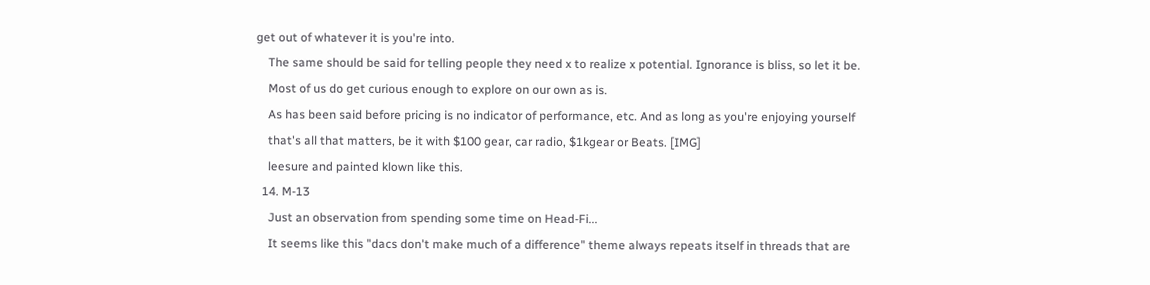get out of whatever it is you're into.
    The same should be said for telling people they need x to realize x potential. Ignorance is bliss, so let it be.
    Most of us do get curious enough to explore on our own as is.
    As has been said before pricing is no indicator of performance, etc. And as long as you're enjoying yourself
    that's all that matters, be it with $100 gear, car radio, $1kgear or Beats. [IMG]
    leesure and painted klown like this.
  14. M-13
    Just an observation from spending some time on Head-Fi...
    It seems like this "dacs don't make much of a difference" theme always repeats itself in threads that are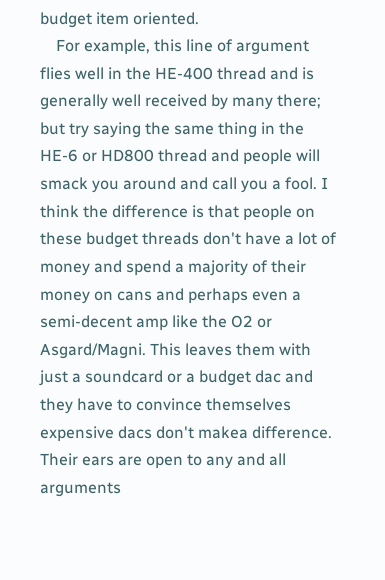budget item oriented.
    For example, this line of argument flies well in the HE-400 thread and is generally well received by many there; but try saying the same thing in the HE-6 or HD800 thread and people will smack you around and call you a fool. I think the difference is that people on these budget threads don't have a lot of money and spend a majority of their money on cans and perhaps even a semi-decent amp like the O2 or Asgard/Magni. This leaves them with just a soundcard or a budget dac and they have to convince themselves expensive dacs don't makea difference. Their ears are open to any and all arguments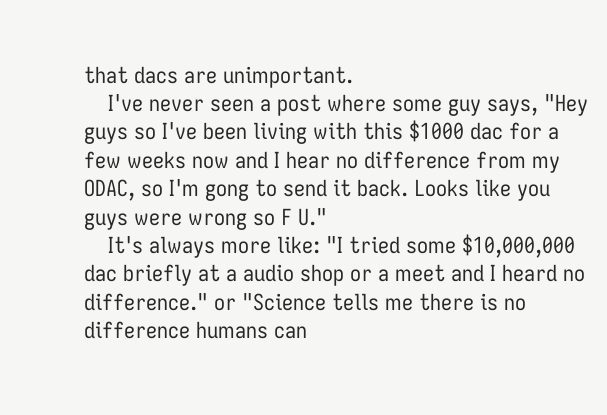that dacs are unimportant.
    I've never seen a post where some guy says, "Hey guys so I've been living with this $1000 dac for a few weeks now and I hear no difference from my ODAC, so I'm gong to send it back. Looks like you guys were wrong so F U."
    It's always more like: "I tried some $10,000,000 dac briefly at a audio shop or a meet and I heard no difference." or "Science tells me there is no difference humans can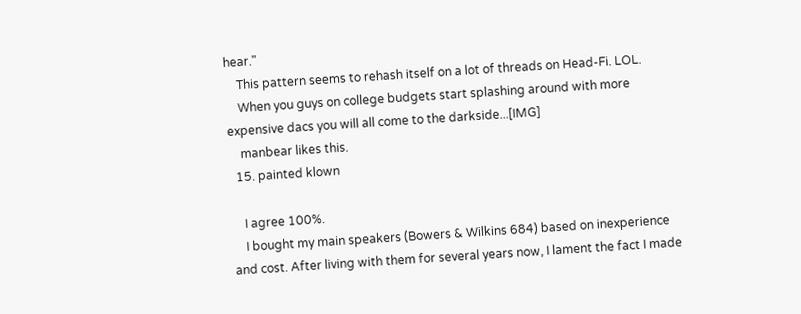hear."
    This pattern seems to rehash itself on a lot of threads on Head-Fi. LOL.
    When you guys on college budgets start splashing around with more expensive dacs you will all come to the darkside...[IMG]
    manbear likes this.
  15. painted klown

    I agree 100%.
    I bought my main speakers (Bowers & Wilkins 684) based on inexperience and cost. After living with them for several years now, I lament the fact I made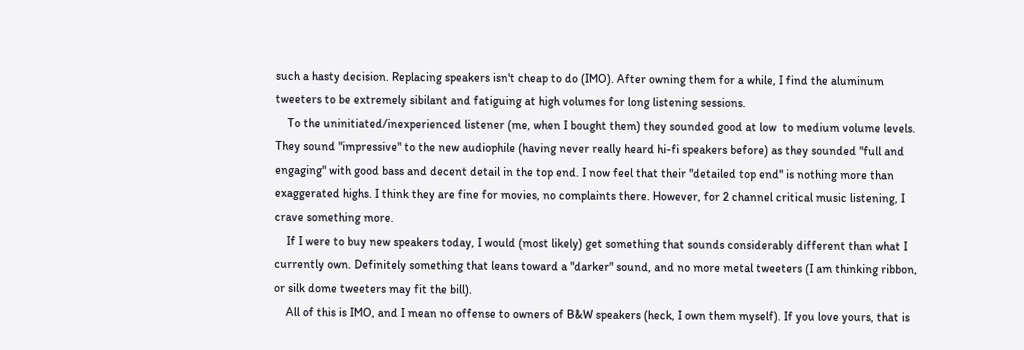such a hasty decision. Replacing speakers isn't cheap to do (IMO). After owning them for a while, I find the aluminum tweeters to be extremely sibilant and fatiguing at high volumes for long listening sessions.
    To the uninitiated/inexperienced listener (me, when I bought them) they sounded good at low  to medium volume levels. They sound "impressive" to the new audiophile (having never really heard hi-fi speakers before) as they sounded "full and engaging" with good bass and decent detail in the top end. I now feel that their "detailed top end" is nothing more than exaggerated highs. I think they are fine for movies, no complaints there. However, for 2 channel critical music listening, I crave something more.
    If I were to buy new speakers today, I would (most likely) get something that sounds considerably different than what I currently own. Definitely something that leans toward a "darker" sound, and no more metal tweeters (I am thinking ribbon, or silk dome tweeters may fit the bill).
    All of this is IMO, and I mean no offense to owners of B&W speakers (heck, I own them myself). If you love yours, that is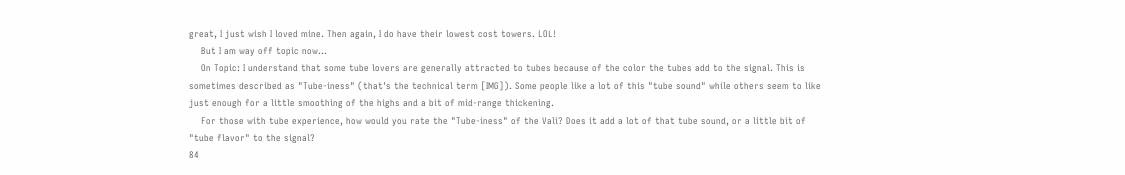great, I just wish I loved mine. Then again, I do have their lowest cost towers. LOL!
    But I am way off topic now...
    On Topic: I understand that some tube lovers are generally attracted to tubes because of the color the tubes add to the signal. This is sometimes described as "Tube-iness" (that's the technical term [IMG]). Some people like a lot of this "tube sound" while others seem to like just enough for a little smoothing of the highs and a bit of mid-range thickening.
    For those with tube experience, how would you rate the "Tube-iness" of the Vali? Does it add a lot of that tube sound, or a little bit of "tube flavor" to the signal?
84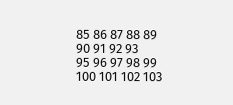85 86 87 88 89 90 91 92 93
95 96 97 98 99 100 101 102 103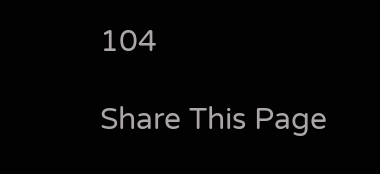104

Share This Page